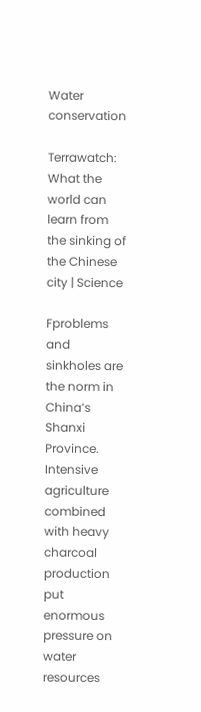Water conservation

Terrawatch: What the world can learn from the sinking of the Chinese city | Science

Fproblems and sinkholes are the norm in China’s Shanxi Province. Intensive agriculture combined with heavy charcoal production put enormous pressure on water resources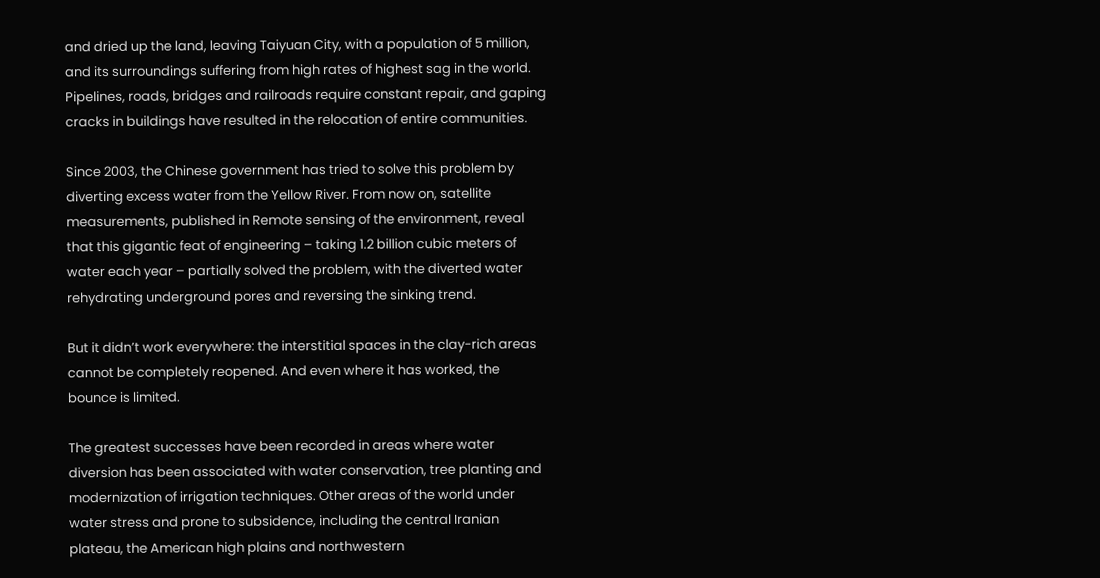and dried up the land, leaving Taiyuan City, with a population of 5 million, and its surroundings suffering from high rates of highest sag in the world. Pipelines, roads, bridges and railroads require constant repair, and gaping cracks in buildings have resulted in the relocation of entire communities.

Since 2003, the Chinese government has tried to solve this problem by diverting excess water from the Yellow River. From now on, satellite measurements, published in Remote sensing of the environment, reveal that this gigantic feat of engineering – taking 1.2 billion cubic meters of water each year – partially solved the problem, with the diverted water rehydrating underground pores and reversing the sinking trend.

But it didn’t work everywhere: the interstitial spaces in the clay-rich areas cannot be completely reopened. And even where it has worked, the bounce is limited.

The greatest successes have been recorded in areas where water diversion has been associated with water conservation, tree planting and modernization of irrigation techniques. Other areas of the world under water stress and prone to subsidence, including the central Iranian plateau, the American high plains and northwestern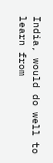India, would do well to learn from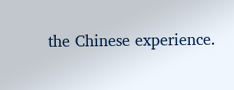the Chinese experience.